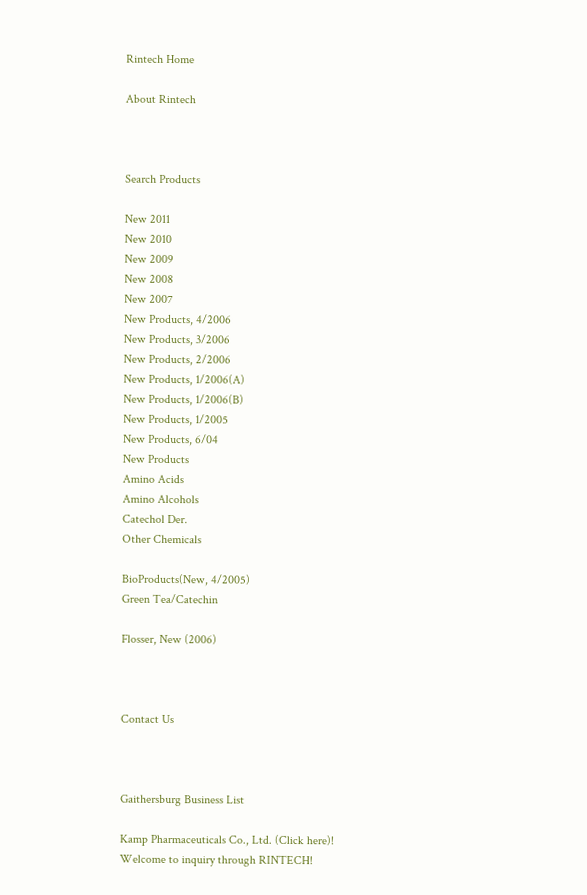Rintech Home

About Rintech



Search Products

New 2011
New 2010
New 2009
New 2008
New 2007
New Products, 4/2006
New Products, 3/2006
New Products, 2/2006
New Products, 1/2006(A)
New Products, 1/2006(B)
New Products, 1/2005
New Products, 6/04
New Products
Amino Acids
Amino Alcohols
Catechol Der.
Other Chemicals

BioProducts(New, 4/2005)
Green Tea/Catechin

Flosser, New (2006)



Contact Us



Gaithersburg Business List

Kamp Pharmaceuticals Co., Ltd. (Click here)!
Welcome to inquiry through RINTECH!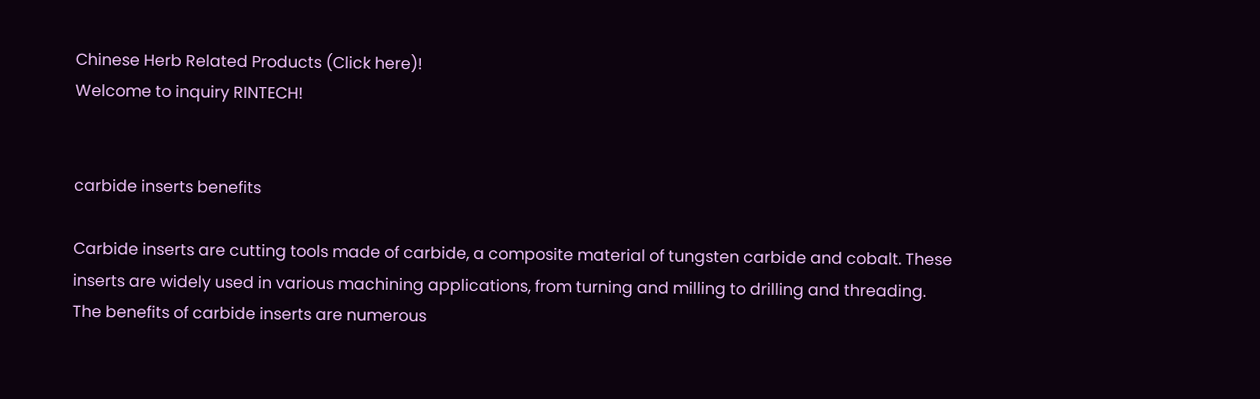Chinese Herb Related Products (Click here)!
Welcome to inquiry RINTECH!


carbide inserts benefits

Carbide inserts are cutting tools made of carbide, a composite material of tungsten carbide and cobalt. These inserts are widely used in various machining applications, from turning and milling to drilling and threading. The benefits of carbide inserts are numerous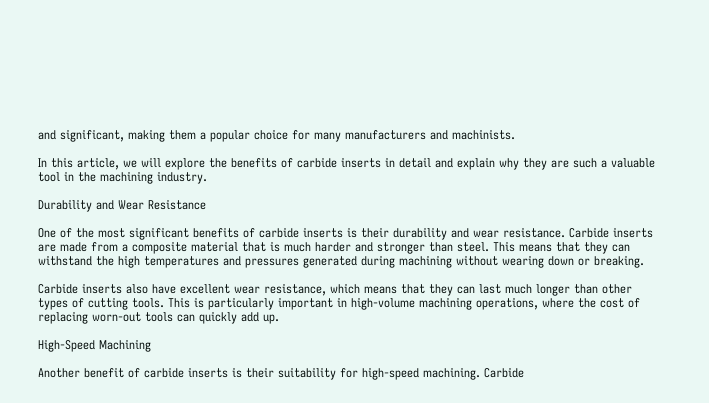and significant, making them a popular choice for many manufacturers and machinists.

In this article, we will explore the benefits of carbide inserts in detail and explain why they are such a valuable tool in the machining industry.

Durability and Wear Resistance

One of the most significant benefits of carbide inserts is their durability and wear resistance. Carbide inserts are made from a composite material that is much harder and stronger than steel. This means that they can withstand the high temperatures and pressures generated during machining without wearing down or breaking.

Carbide inserts also have excellent wear resistance, which means that they can last much longer than other types of cutting tools. This is particularly important in high-volume machining operations, where the cost of replacing worn-out tools can quickly add up.

High-Speed Machining

Another benefit of carbide inserts is their suitability for high-speed machining. Carbide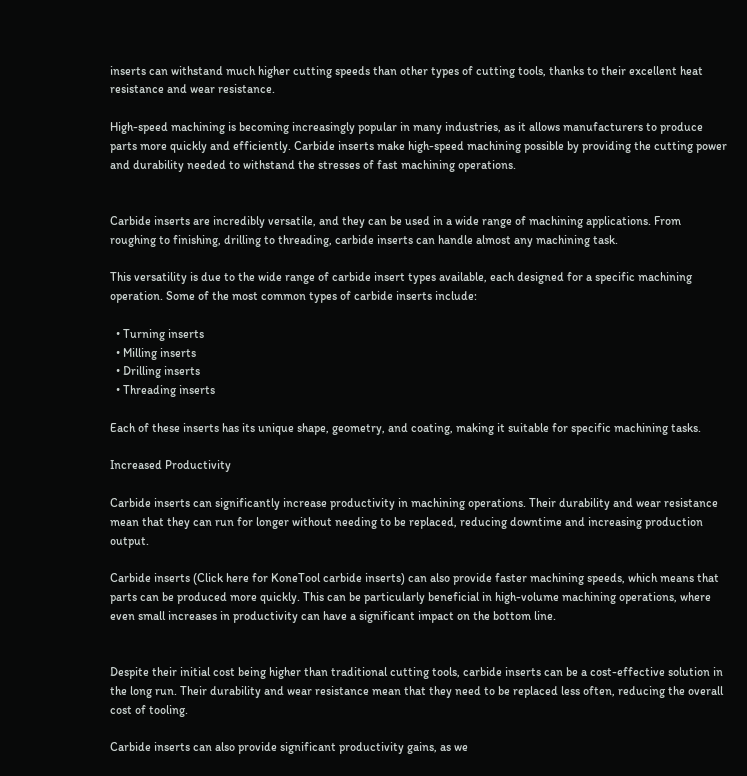inserts can withstand much higher cutting speeds than other types of cutting tools, thanks to their excellent heat resistance and wear resistance.

High-speed machining is becoming increasingly popular in many industries, as it allows manufacturers to produce parts more quickly and efficiently. Carbide inserts make high-speed machining possible by providing the cutting power and durability needed to withstand the stresses of fast machining operations.


Carbide inserts are incredibly versatile, and they can be used in a wide range of machining applications. From roughing to finishing, drilling to threading, carbide inserts can handle almost any machining task.

This versatility is due to the wide range of carbide insert types available, each designed for a specific machining operation. Some of the most common types of carbide inserts include:

  • Turning inserts
  • Milling inserts
  • Drilling inserts
  • Threading inserts

Each of these inserts has its unique shape, geometry, and coating, making it suitable for specific machining tasks.

Increased Productivity

Carbide inserts can significantly increase productivity in machining operations. Their durability and wear resistance mean that they can run for longer without needing to be replaced, reducing downtime and increasing production output.

Carbide inserts (Click here for KoneTool carbide inserts) can also provide faster machining speeds, which means that parts can be produced more quickly. This can be particularly beneficial in high-volume machining operations, where even small increases in productivity can have a significant impact on the bottom line.


Despite their initial cost being higher than traditional cutting tools, carbide inserts can be a cost-effective solution in the long run. Their durability and wear resistance mean that they need to be replaced less often, reducing the overall cost of tooling.

Carbide inserts can also provide significant productivity gains, as we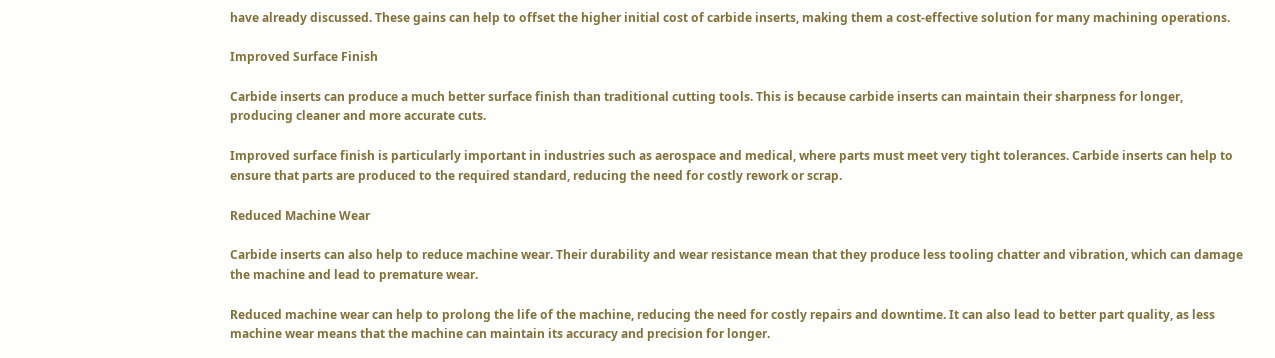have already discussed. These gains can help to offset the higher initial cost of carbide inserts, making them a cost-effective solution for many machining operations.

Improved Surface Finish

Carbide inserts can produce a much better surface finish than traditional cutting tools. This is because carbide inserts can maintain their sharpness for longer, producing cleaner and more accurate cuts.

Improved surface finish is particularly important in industries such as aerospace and medical, where parts must meet very tight tolerances. Carbide inserts can help to ensure that parts are produced to the required standard, reducing the need for costly rework or scrap.

Reduced Machine Wear

Carbide inserts can also help to reduce machine wear. Their durability and wear resistance mean that they produce less tooling chatter and vibration, which can damage the machine and lead to premature wear.

Reduced machine wear can help to prolong the life of the machine, reducing the need for costly repairs and downtime. It can also lead to better part quality, as less machine wear means that the machine can maintain its accuracy and precision for longer.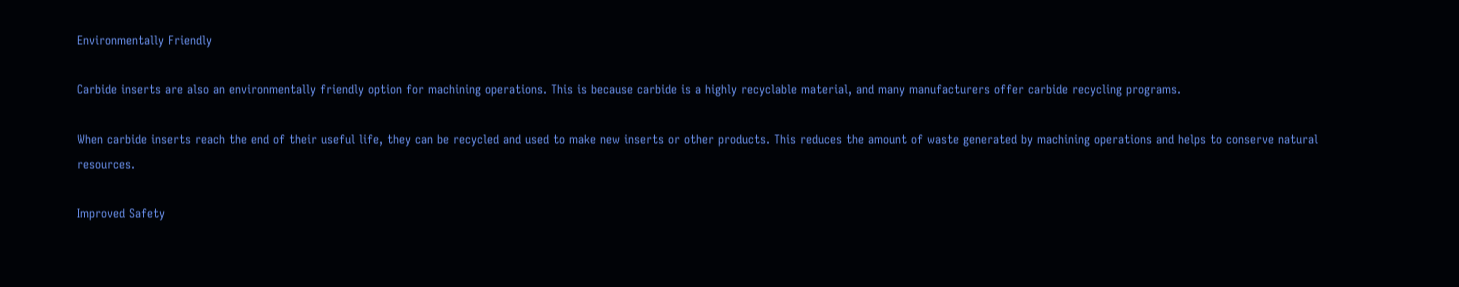Environmentally Friendly

Carbide inserts are also an environmentally friendly option for machining operations. This is because carbide is a highly recyclable material, and many manufacturers offer carbide recycling programs.

When carbide inserts reach the end of their useful life, they can be recycled and used to make new inserts or other products. This reduces the amount of waste generated by machining operations and helps to conserve natural resources.

Improved Safety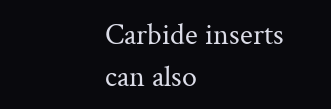Carbide inserts can also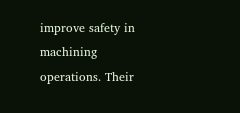improve safety in machining operations. Their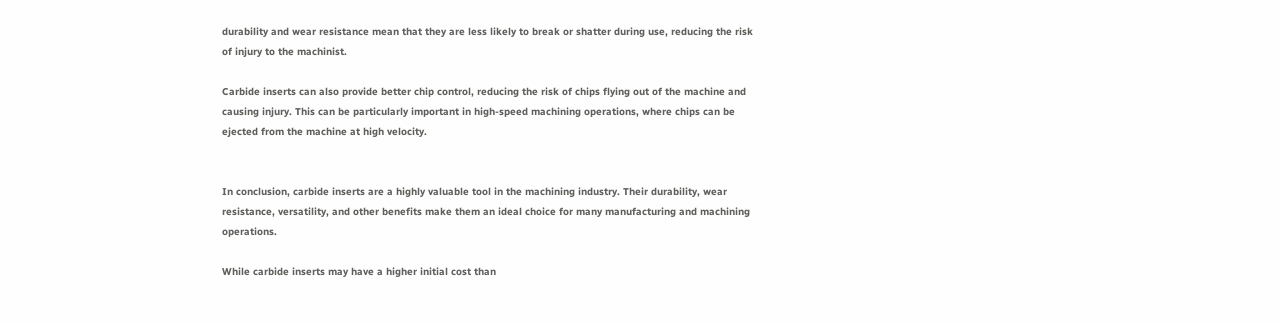durability and wear resistance mean that they are less likely to break or shatter during use, reducing the risk of injury to the machinist.

Carbide inserts can also provide better chip control, reducing the risk of chips flying out of the machine and causing injury. This can be particularly important in high-speed machining operations, where chips can be ejected from the machine at high velocity.


In conclusion, carbide inserts are a highly valuable tool in the machining industry. Their durability, wear resistance, versatility, and other benefits make them an ideal choice for many manufacturing and machining operations.

While carbide inserts may have a higher initial cost than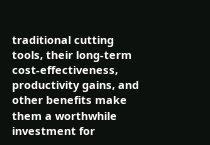traditional cutting tools, their long-term cost-effectiveness, productivity gains, and other benefits make them a worthwhile investment for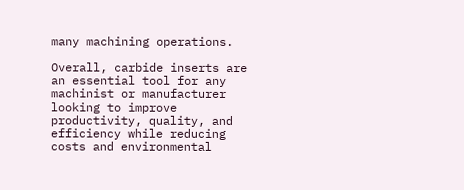many machining operations.

Overall, carbide inserts are an essential tool for any machinist or manufacturer looking to improve productivity, quality, and efficiency while reducing costs and environmental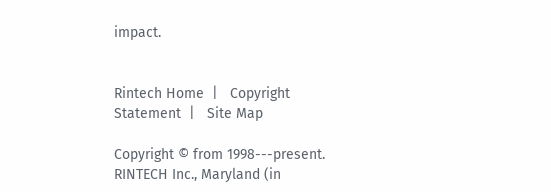impact.


Rintech Home  |   Copyright Statement  |   Site Map

Copyright © from 1998---present. RINTECH Inc., Maryland (in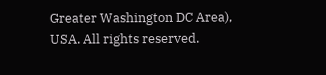Greater Washington DC Area), USA. All rights reserved.